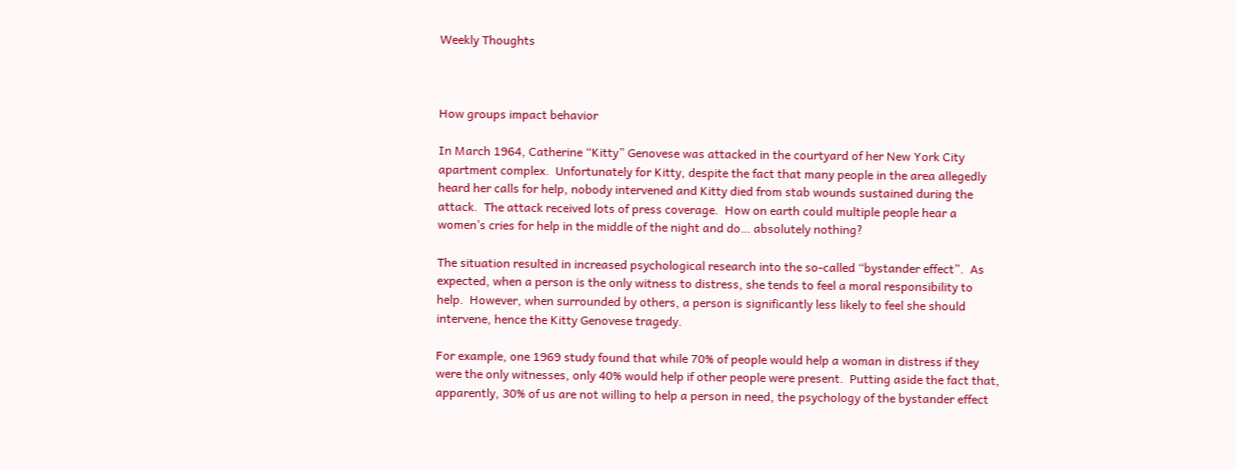Weekly Thoughts



How groups impact behavior

In March 1964, Catherine “Kitty” Genovese was attacked in the courtyard of her New York City apartment complex.  Unfortunately for Kitty, despite the fact that many people in the area allegedly heard her calls for help, nobody intervened and Kitty died from stab wounds sustained during the attack.  The attack received lots of press coverage.  How on earth could multiple people hear a women’s cries for help in the middle of the night and do… absolutely nothing?

The situation resulted in increased psychological research into the so-called “bystander effect”.  As expected, when a person is the only witness to distress, she tends to feel a moral responsibility to help.  However, when surrounded by others, a person is significantly less likely to feel she should intervene, hence the Kitty Genovese tragedy.

For example, one 1969 study found that while 70% of people would help a woman in distress if they were the only witnesses, only 40% would help if other people were present.  Putting aside the fact that, apparently, 30% of us are not willing to help a person in need, the psychology of the bystander effect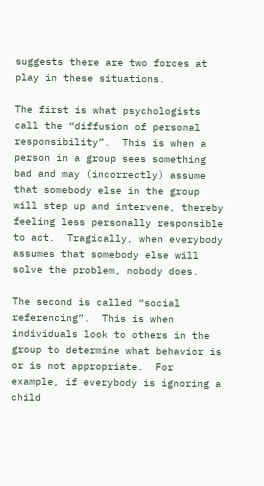suggests there are two forces at play in these situations.

The first is what psychologists call the “diffusion of personal responsibility”.  This is when a person in a group sees something bad and may (incorrectly) assume that somebody else in the group will step up and intervene, thereby feeling less personally responsible to act.  Tragically, when everybody assumes that somebody else will solve the problem, nobody does.

The second is called “social referencing”.  This is when individuals look to others in the group to determine what behavior is or is not appropriate.  For example, if everybody is ignoring a child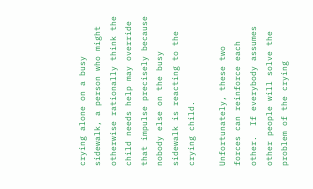crying alone on a busy sidewalk, a person who might otherwise rationally think the child needs help may override that impulse precisely because nobody else on the busy sidewalk is reacting to the crying child.

Unfortunately, these two forces can reinforce each other.  If everybody assumes other people will solve the problem of the crying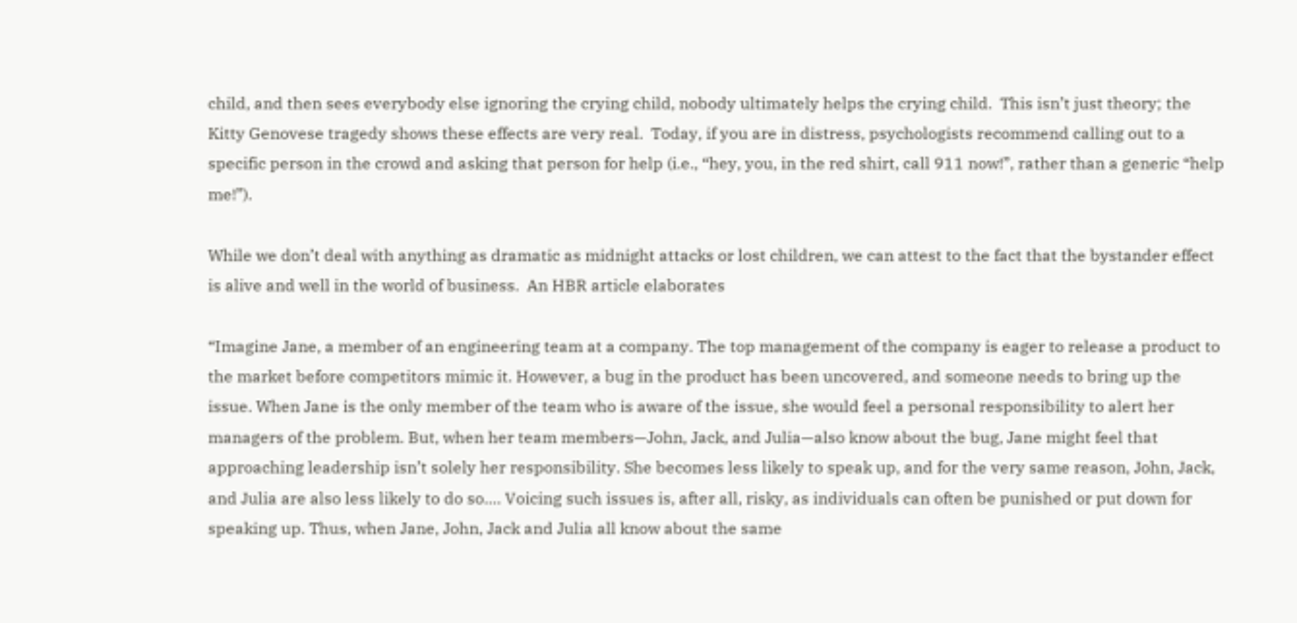child, and then sees everybody else ignoring the crying child, nobody ultimately helps the crying child.  This isn’t just theory; the Kitty Genovese tragedy shows these effects are very real.  Today, if you are in distress, psychologists recommend calling out to a specific person in the crowd and asking that person for help (i.e., “hey, you, in the red shirt, call 911 now!”, rather than a generic “help me!”).

While we don’t deal with anything as dramatic as midnight attacks or lost children, we can attest to the fact that the bystander effect is alive and well in the world of business.  An HBR article elaborates

“Imagine Jane, a member of an engineering team at a company. The top management of the company is eager to release a product to the market before competitors mimic it. However, a bug in the product has been uncovered, and someone needs to bring up the issue. When Jane is the only member of the team who is aware of the issue, she would feel a personal responsibility to alert her managers of the problem. But, when her team members—John, Jack, and Julia—also know about the bug, Jane might feel that approaching leadership isn’t solely her responsibility. She becomes less likely to speak up, and for the very same reason, John, Jack, and Julia are also less likely to do so…. Voicing such issues is, after all, risky, as individuals can often be punished or put down for speaking up. Thus, when Jane, John, Jack and Julia all know about the same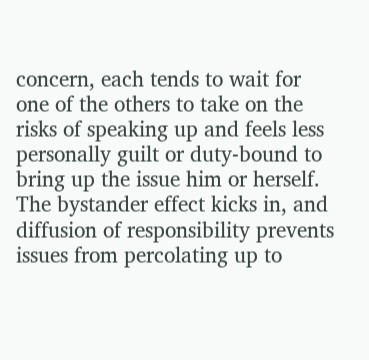concern, each tends to wait for one of the others to take on the risks of speaking up and feels less personally guilt or duty-bound to bring up the issue him or herself. The bystander effect kicks in, and diffusion of responsibility prevents issues from percolating up to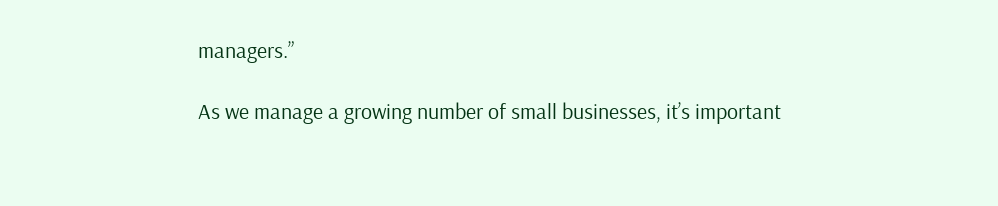managers.”

As we manage a growing number of small businesses, it’s important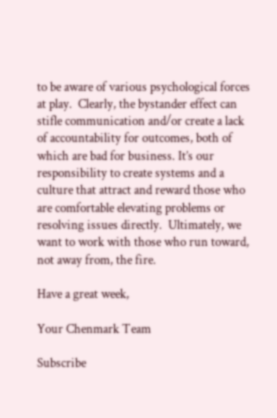to be aware of various psychological forces at play.  Clearly, the bystander effect can stifle communication and/or create a lack of accountability for outcomes, both of which are bad for business. It’s our responsibility to create systems and a culture that attract and reward those who are comfortable elevating problems or resolving issues directly.  Ultimately, we want to work with those who run toward, not away from, the fire.

Have a great week,

Your Chenmark Team

Subscribe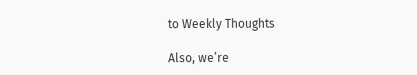to Weekly Thoughts

Also, we’re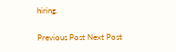hiring.

Previous Post Next Post